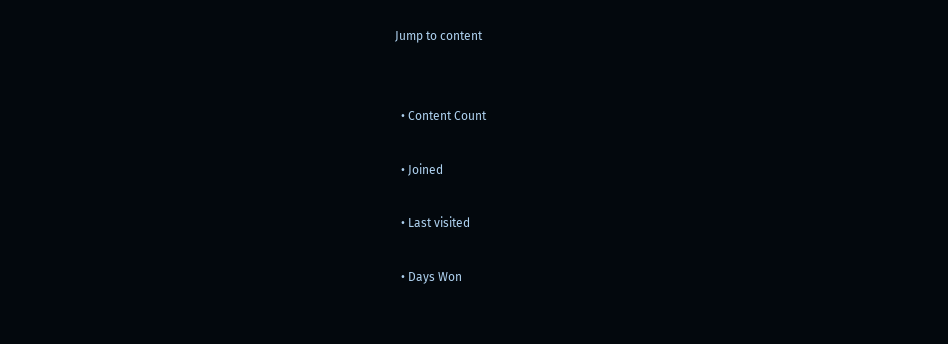Jump to content


  • Content Count

  • Joined

  • Last visited

  • Days Won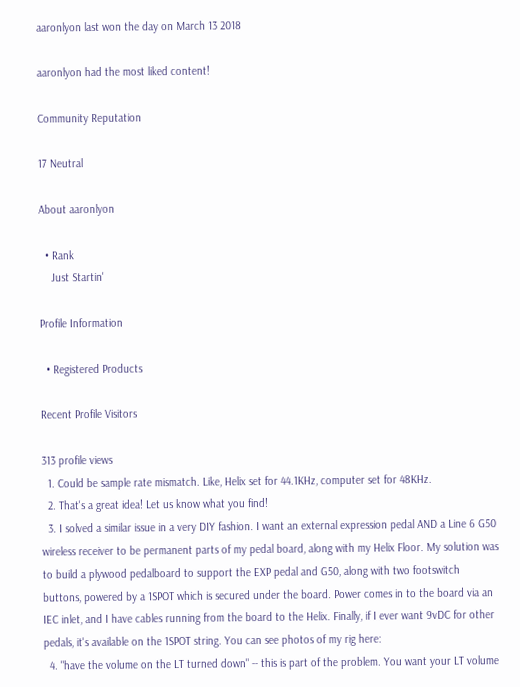aaronlyon last won the day on March 13 2018

aaronlyon had the most liked content!

Community Reputation

17 Neutral

About aaronlyon

  • Rank
    Just Startin'

Profile Information

  • Registered Products

Recent Profile Visitors

313 profile views
  1. Could be sample rate mismatch. Like, Helix set for 44.1KHz, computer set for 48KHz.
  2. That's a great idea! Let us know what you find!
  3. I solved a similar issue in a very DIY fashion. I want an external expression pedal AND a Line 6 G50 wireless receiver to be permanent parts of my pedal board, along with my Helix Floor. My solution was to build a plywood pedalboard to support the EXP pedal and G50, along with two footswitch buttons, powered by a 1SPOT which is secured under the board. Power comes in to the board via an IEC inlet, and I have cables running from the board to the Helix. Finally, if I ever want 9vDC for other pedals, it's available on the 1SPOT string. You can see photos of my rig here:
  4. "have the volume on the LT turned down" -- this is part of the problem. You want your LT volume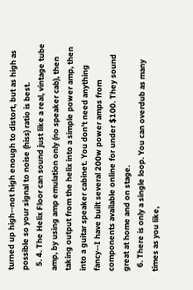turned up high--not high enough to distort, but as high as possible so your signal to noise (hiss) ratio is best.
  5. 4. The Helix Floor can sound just like a real, vintage tube amp, by using amp emulation only (no speaker cab), then taking output from the helix into a simple power amp, then into a guitar speaker cabinet. You don't need anything fancy--I have built several 200w power amps from components available online for under $100. They sound great at home and on stage.
  6. There is only a single loop. You can overdub as many times as you like,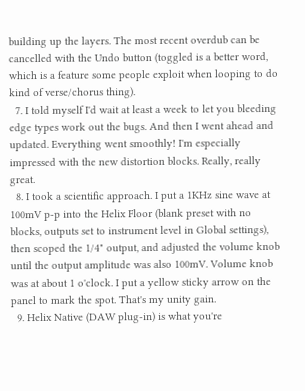building up the layers. The most recent overdub can be cancelled with the Undo button (toggled is a better word, which is a feature some people exploit when looping to do kind of verse/chorus thing).
  7. I told myself I'd wait at least a week to let you bleeding edge types work out the bugs. And then I went ahead and updated. Everything went smoothly! I'm especially impressed with the new distortion blocks. Really, really great.
  8. I took a scientific approach. I put a 1KHz sine wave at 100mV p-p into the Helix Floor (blank preset with no blocks, outputs set to instrument level in Global settings), then scoped the 1/4" output, and adjusted the volume knob until the output amplitude was also 100mV. Volume knob was at about 1 o'clock. I put a yellow sticky arrow on the panel to mark the spot. That's my unity gain.
  9. Helix Native (DAW plug-in) is what you're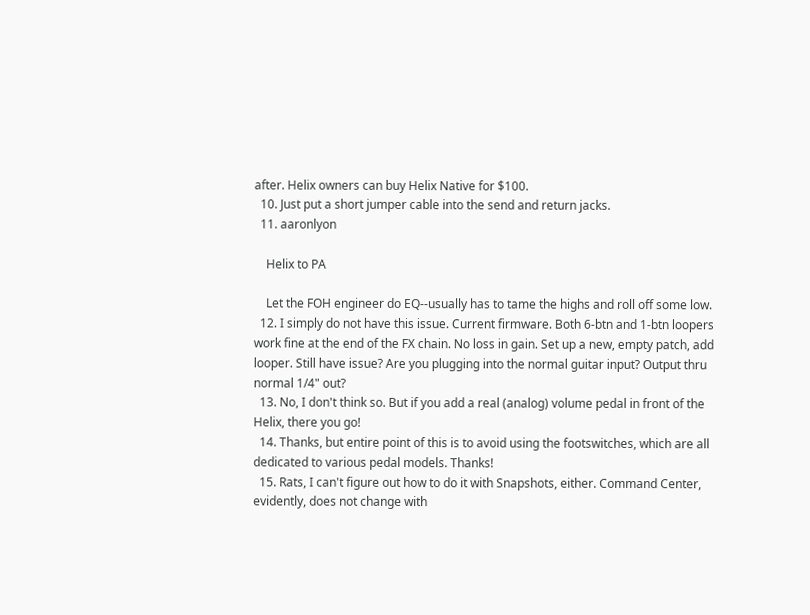after. Helix owners can buy Helix Native for $100.
  10. Just put a short jumper cable into the send and return jacks.
  11. aaronlyon

    Helix to PA

    Let the FOH engineer do EQ--usually has to tame the highs and roll off some low.
  12. I simply do not have this issue. Current firmware. Both 6-btn and 1-btn loopers work fine at the end of the FX chain. No loss in gain. Set up a new, empty patch, add looper. Still have issue? Are you plugging into the normal guitar input? Output thru normal 1/4" out?
  13. No, I don't think so. But if you add a real (analog) volume pedal in front of the Helix, there you go!
  14. Thanks, but entire point of this is to avoid using the footswitches, which are all dedicated to various pedal models. Thanks!
  15. Rats, I can't figure out how to do it with Snapshots, either. Command Center, evidently, does not change with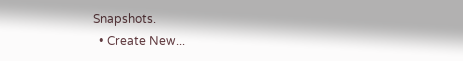Snapshots.
  • Create New...